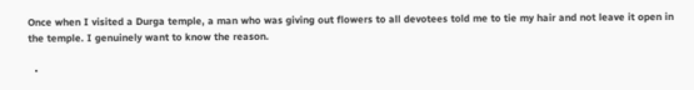Once when I visited a Durga temple, a man who was giving out flowers to all devotees told me to tie my hair and not leave it open in the temple. I genuinely want to know the reason.

  •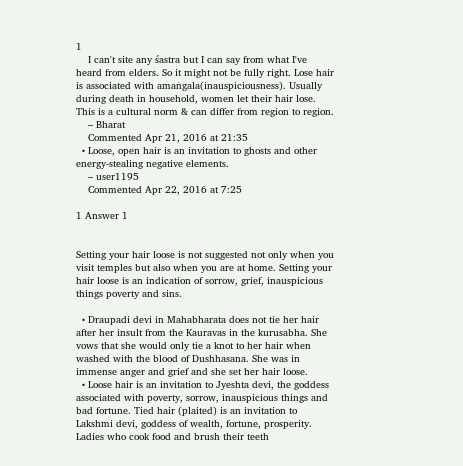1
    I can't site any śastra but I can say from what I've heard from elders. So it might not be fully right. Lose hair is associated with amaṅgala(inauspiciousness). Usually during death in household, women let their hair lose. This is a cultural norm & can differ from region to region.
    – Bharat
    Commented Apr 21, 2016 at 21:35
  • Loose, open hair is an invitation to ghosts and other energy-stealing negative elements.
    – user1195
    Commented Apr 22, 2016 at 7:25

1 Answer 1


Setting your hair loose is not suggested not only when you visit temples but also when you are at home. Setting your hair loose is an indication of sorrow, grief, inauspicious things poverty and sins.

  • Draupadi devi in Mahabharata does not tie her hair after her insult from the Kauravas in the kurusabha. She vows that she would only tie a knot to her hair when washed with the blood of Dushhasana. She was in immense anger and grief and she set her hair loose.
  • Loose hair is an invitation to Jyeshta devi, the goddess associated with poverty, sorrow, inauspicious things and bad fortune. Tied hair (plaited) is an invitation to Lakshmi devi, goddess of wealth, fortune, prosperity. Ladies who cook food and brush their teeth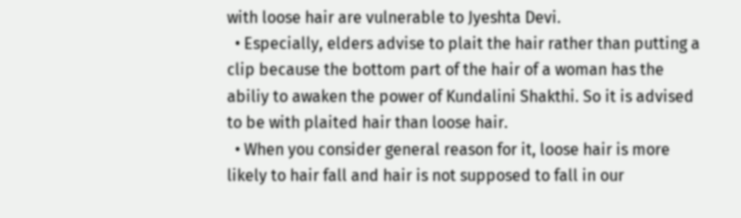with loose hair are vulnerable to Jyeshta Devi.
  • Especially, elders advise to plait the hair rather than putting a clip because the bottom part of the hair of a woman has the abiliy to awaken the power of Kundalini Shakthi. So it is advised to be with plaited hair than loose hair.
  • When you consider general reason for it, loose hair is more likely to hair fall and hair is not supposed to fall in our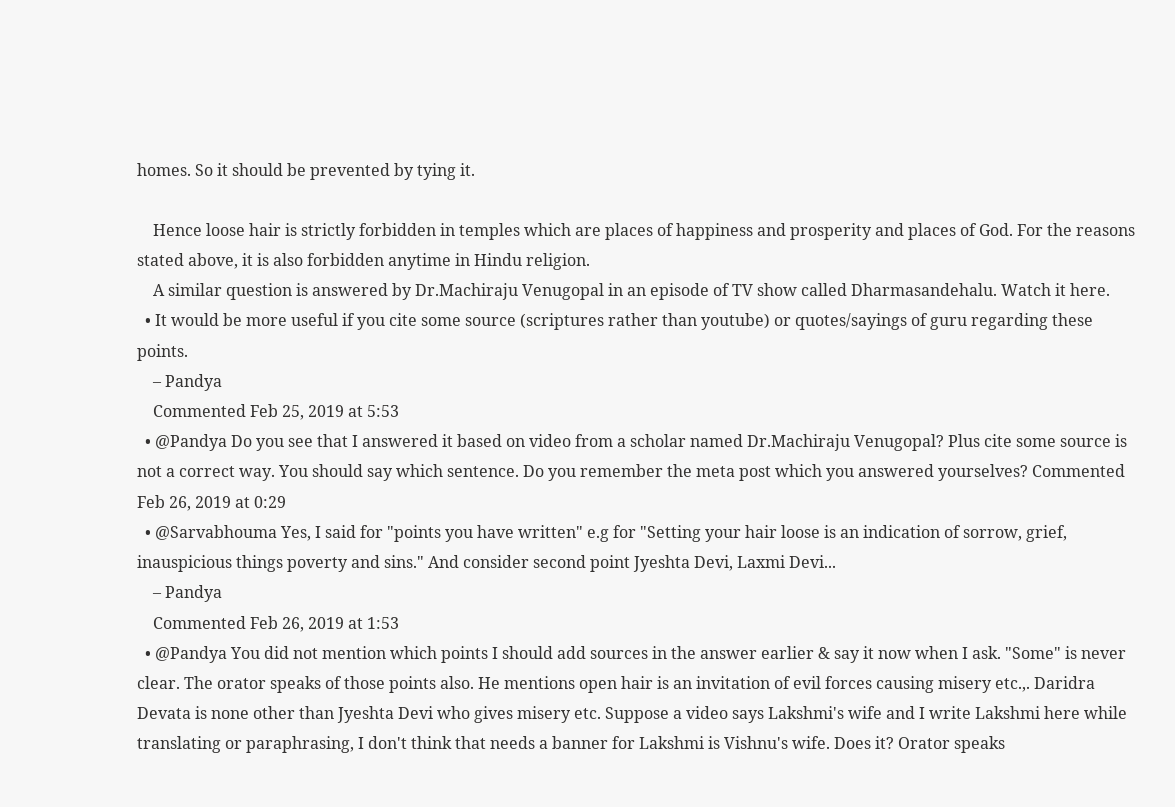homes. So it should be prevented by tying it.

    Hence loose hair is strictly forbidden in temples which are places of happiness and prosperity and places of God. For the reasons stated above, it is also forbidden anytime in Hindu religion.
    A similar question is answered by Dr.Machiraju Venugopal in an episode of TV show called Dharmasandehalu. Watch it here.
  • It would be more useful if you cite some source (scriptures rather than youtube) or quotes/sayings of guru regarding these points.
    – Pandya
    Commented Feb 25, 2019 at 5:53
  • @Pandya Do you see that I answered it based on video from a scholar named Dr.Machiraju Venugopal? Plus cite some source is not a correct way. You should say which sentence. Do you remember the meta post which you answered yourselves? Commented Feb 26, 2019 at 0:29
  • @Sarvabhouma Yes, I said for "points you have written" e.g for "Setting your hair loose is an indication of sorrow, grief, inauspicious things poverty and sins." And consider second point Jyeshta Devi, Laxmi Devi...
    – Pandya
    Commented Feb 26, 2019 at 1:53
  • @Pandya You did not mention which points I should add sources in the answer earlier & say it now when I ask. "Some" is never clear. The orator speaks of those points also. He mentions open hair is an invitation of evil forces causing misery etc.,. Daridra Devata is none other than Jyeshta Devi who gives misery etc. Suppose a video says Lakshmi's wife and I write Lakshmi here while translating or paraphrasing, I don't think that needs a banner for Lakshmi is Vishnu's wife. Does it? Orator speaks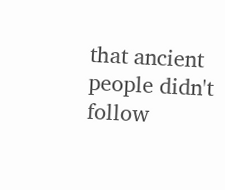that ancient people didn't follow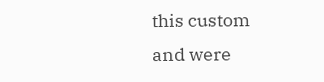this custom and were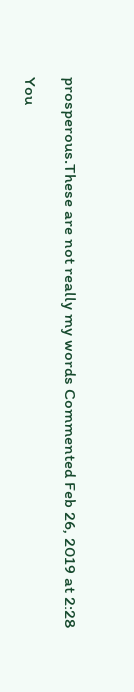prosperous.These are not really my words Commented Feb 26, 2019 at 2:28

You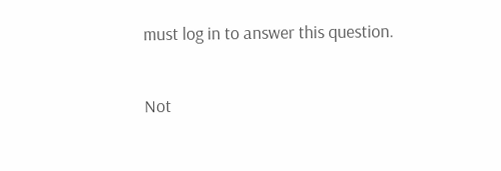must log in to answer this question.

Not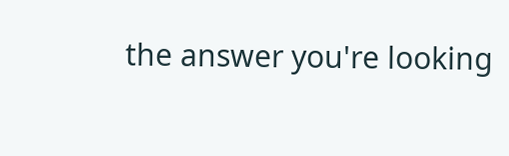the answer you're looking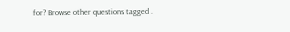for? Browse other questions tagged .